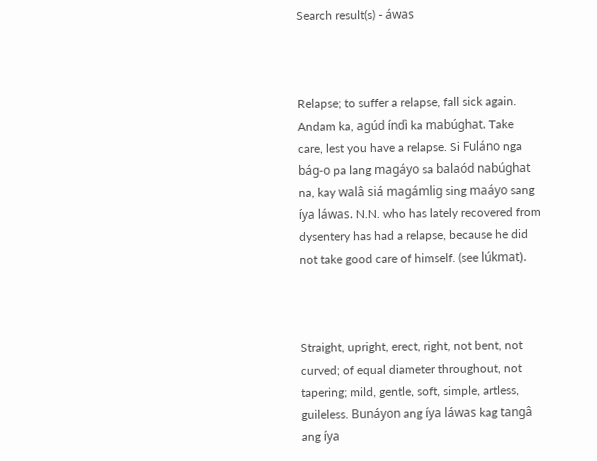Search result(s) - áwas



Relapse; to suffer a relapse, fall sick again. Andam ka, agúd índì ka mabúghat. Take care, lest you have a relapse. Si Fuláno nga bág-o pa lang magáyo sa balaód nabúghat na, kay walâ siá magámlig sing maáyo sang íya láwas. N.N. who has lately recovered from dysentery has had a relapse, because he did not take good care of himself. (see lúkmat).



Straight, upright, erect, right, not bent, not curved; of equal diameter throughout, not tapering; mild, gentle, soft, simple, artless, guileless. Bunáyon ang íya láwas kag tangâ ang íya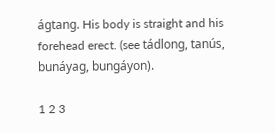ágtang. His body is straight and his forehead erect. (see tádlong, tanús, bunáyag, bungáyon).

1 2 3